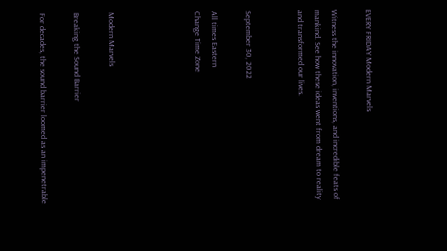EVERY FRIDAY Modern Marvels

Witness the innovation, inventions, and incredible feats of mankind. See how these ideas went from dream to reality and transformed our lives.


September 30, 2022

All times Eastern
Change Time Zone




Modern Marvels

Breaking the Sound Barrier

For decades, the sound barrier loomed as an impenetrable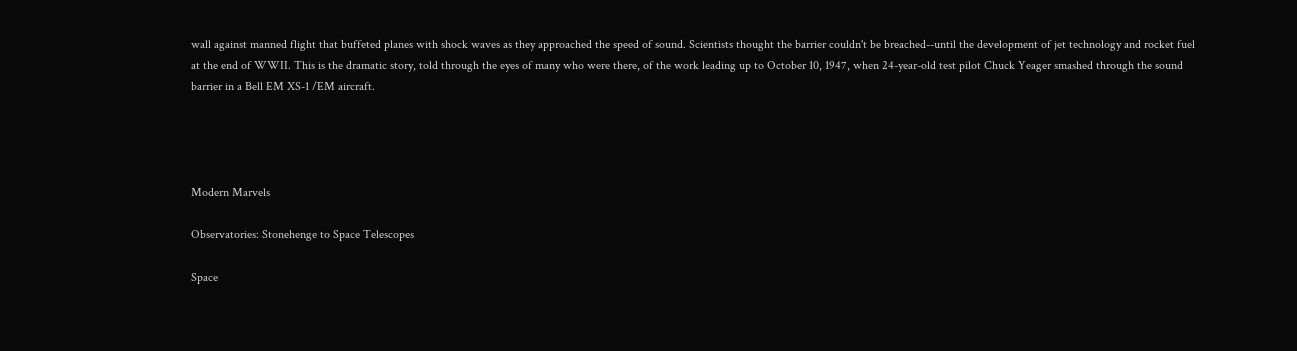wall against manned flight that buffeted planes with shock waves as they approached the speed of sound. Scientists thought the barrier couldn't be breached--until the development of jet technology and rocket fuel at the end of WWII. This is the dramatic story, told through the eyes of many who were there, of the work leading up to October 10, 1947, when 24-year-old test pilot Chuck Yeager smashed through the sound barrier in a Bell EM XS-1 /EM aircraft.




Modern Marvels

Observatories: Stonehenge to Space Telescopes

Space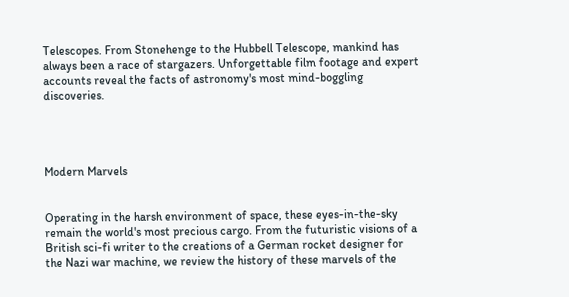Telescopes. From Stonehenge to the Hubbell Telescope, mankind has always been a race of stargazers. Unforgettable film footage and expert accounts reveal the facts of astronomy's most mind-boggling discoveries.




Modern Marvels


Operating in the harsh environment of space, these eyes-in-the-sky remain the world's most precious cargo. From the futuristic visions of a British sci-fi writer to the creations of a German rocket designer for the Nazi war machine, we review the history of these marvels of the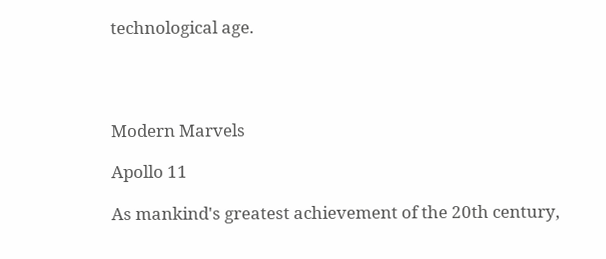technological age.




Modern Marvels

Apollo 11

As mankind's greatest achievement of the 20th century,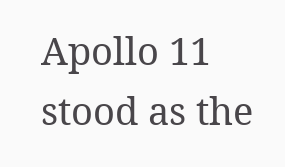Apollo 11 stood as the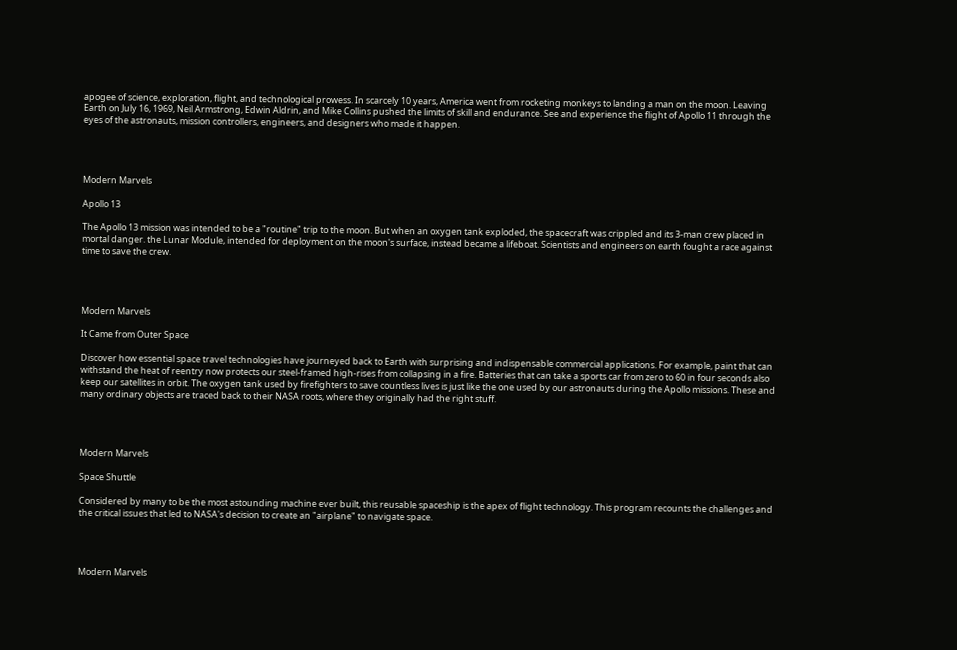apogee of science, exploration, flight, and technological prowess. In scarcely 10 years, America went from rocketing monkeys to landing a man on the moon. Leaving Earth on July 16, 1969, Neil Armstrong, Edwin Aldrin, and Mike Collins pushed the limits of skill and endurance. See and experience the flight of Apollo 11 through the eyes of the astronauts, mission controllers, engineers, and designers who made it happen.




Modern Marvels

Apollo 13

The Apollo 13 mission was intended to be a "routine" trip to the moon. But when an oxygen tank exploded, the spacecraft was crippled and its 3-man crew placed in mortal danger. the Lunar Module, intended for deployment on the moon's surface, instead became a lifeboat. Scientists and engineers on earth fought a race against time to save the crew.




Modern Marvels

It Came from Outer Space

Discover how essential space travel technologies have journeyed back to Earth with surprising and indispensable commercial applications. For example, paint that can withstand the heat of reentry now protects our steel-framed high-rises from collapsing in a fire. Batteries that can take a sports car from zero to 60 in four seconds also keep our satellites in orbit. The oxygen tank used by firefighters to save countless lives is just like the one used by our astronauts during the Apollo missions. These and many ordinary objects are traced back to their NASA roots, where they originally had the right stuff.




Modern Marvels

Space Shuttle

Considered by many to be the most astounding machine ever built, this reusable spaceship is the apex of flight technology. This program recounts the challenges and the critical issues that led to NASA's decision to create an "airplane" to navigate space.




Modern Marvels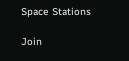Space Stations

Join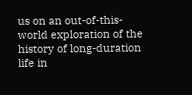us on an out-of-this-world exploration of the history of long-duration life in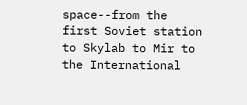space--from the first Soviet station to Skylab to Mir to the International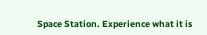Space Station. Experience what it is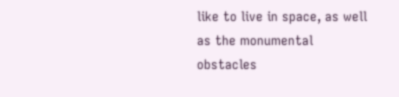like to live in space, as well as the monumental obstacles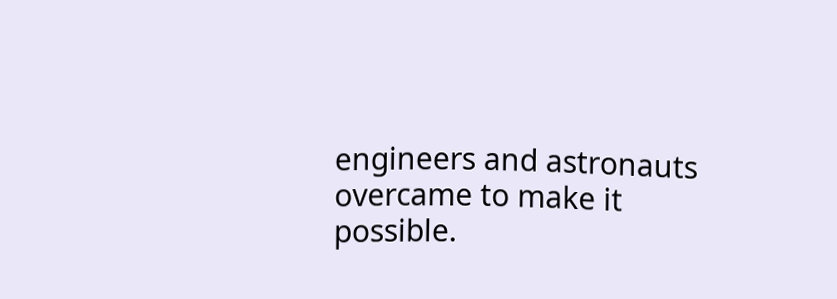engineers and astronauts overcame to make it possible.